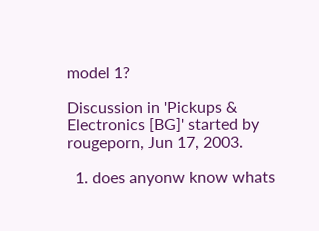model 1?

Discussion in 'Pickups & Electronics [BG]' started by rougeporn, Jun 17, 2003.

  1. does anyonw know whats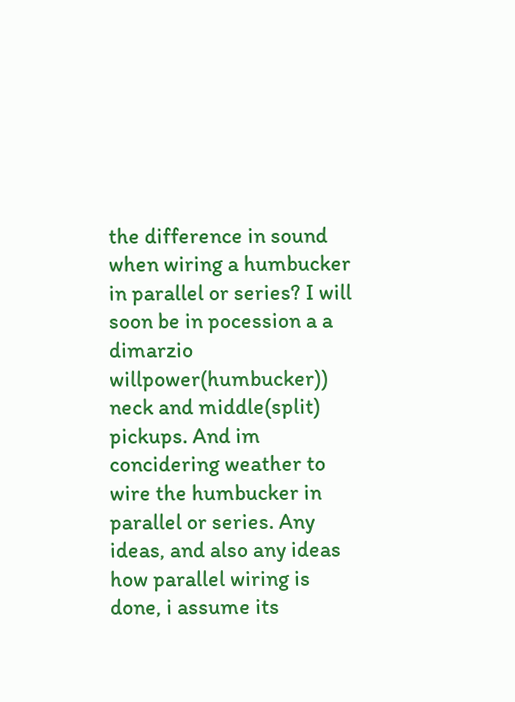the difference in sound when wiring a humbucker in parallel or series? I will soon be in pocession a a dimarzio willpower(humbucker)) neck and middle(split) pickups. And im concidering weather to wire the humbucker in parallel or series. Any ideas, and also any ideas how parallel wiring is done, i assume its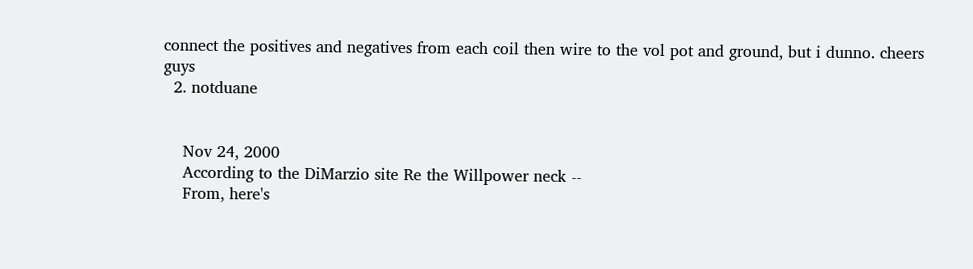connect the positives and negatives from each coil then wire to the vol pot and ground, but i dunno. cheers guys
  2. notduane


    Nov 24, 2000
    According to the DiMarzio site Re the Willpower neck --
    From, here's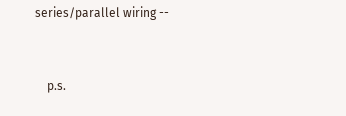series/parallel wiring --


    p.s.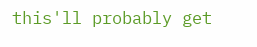this'll probably get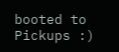booted to Pickups :)